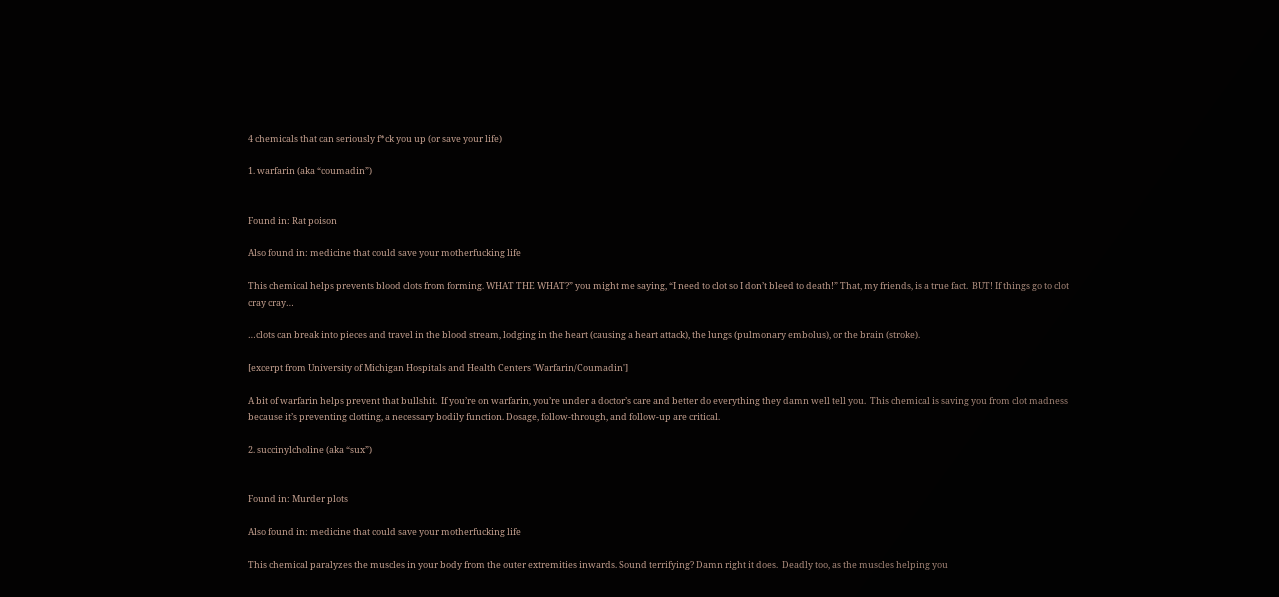4 chemicals that can seriously f*ck you up (or save your life)

1. warfarin (aka “coumadin”)


Found in: Rat poison

Also found in: medicine that could save your motherfucking life

This chemical helps prevents blood clots from forming. WHAT THE WHAT?” you might me saying, “I need to clot so I don’t bleed to death!” That, my friends, is a true fact.  BUT! If things go to clot cray cray…

…clots can break into pieces and travel in the blood stream, lodging in the heart (causing a heart attack), the lungs (pulmonary embolus), or the brain (stroke).

[excerpt from University of Michigan Hospitals and Health Centers 'Warfarin/Coumadin']

A bit of warfarin helps prevent that bullshit.  If you’re on warfarin, you’re under a doctor’s care and better do everything they damn well tell you.  This chemical is saving you from clot madness because it’s preventing clotting, a necessary bodily function. Dosage, follow-through, and follow-up are critical.

2. succinylcholine (aka “sux”)


Found in: Murder plots

Also found in: medicine that could save your motherfucking life

This chemical paralyzes the muscles in your body from the outer extremities inwards. Sound terrifying? Damn right it does.  Deadly too, as the muscles helping you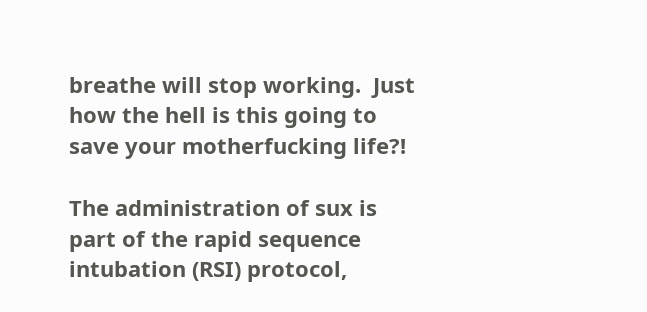breathe will stop working.  Just how the hell is this going to save your motherfucking life?!

The administration of sux is part of the rapid sequence intubation (RSI) protocol,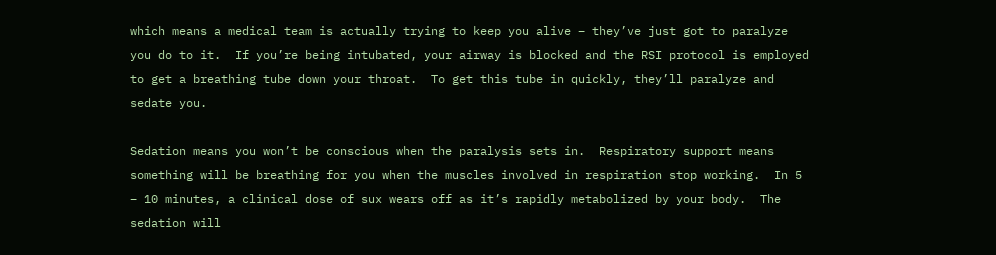which means a medical team is actually trying to keep you alive – they’ve just got to paralyze you do to it.  If you’re being intubated, your airway is blocked and the RSI protocol is employed to get a breathing tube down your throat.  To get this tube in quickly, they’ll paralyze and sedate you.

Sedation means you won’t be conscious when the paralysis sets in.  Respiratory support means something will be breathing for you when the muscles involved in respiration stop working.  In 5 – 10 minutes, a clinical dose of sux wears off as it’s rapidly metabolized by your body.  The sedation will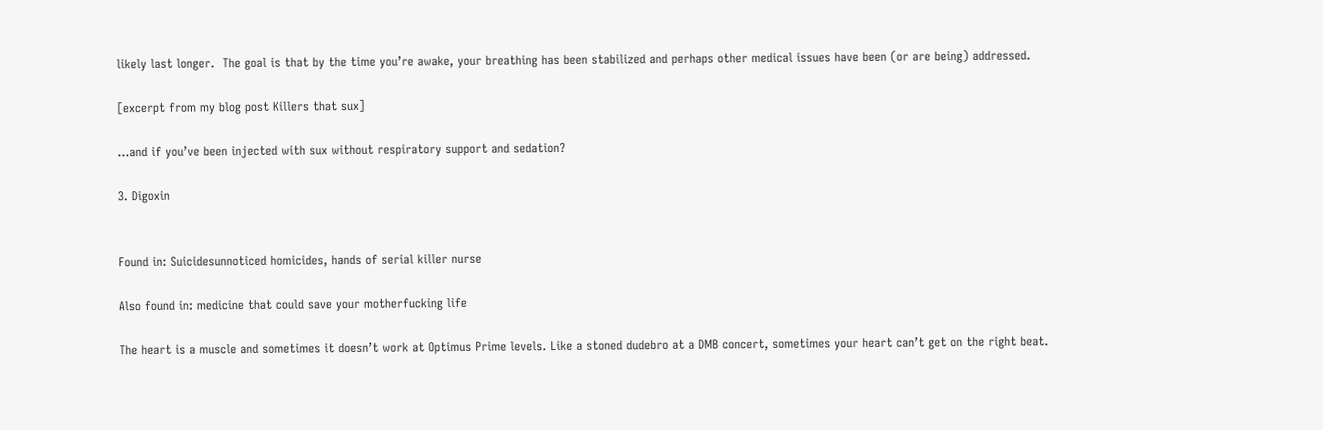likely last longer.  The goal is that by the time you’re awake, your breathing has been stabilized and perhaps other medical issues have been (or are being) addressed.

[excerpt from my blog post Killers that sux]

…and if you’ve been injected with sux without respiratory support and sedation?

3. Digoxin


Found in: Suicidesunnoticed homicides, hands of serial killer nurse

Also found in: medicine that could save your motherfucking life

The heart is a muscle and sometimes it doesn’t work at Optimus Prime levels. Like a stoned dudebro at a DMB concert, sometimes your heart can’t get on the right beat.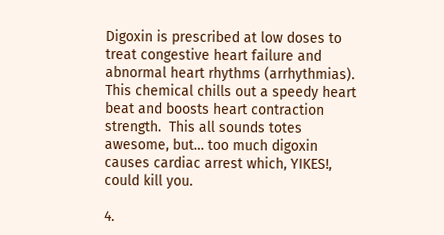Digoxin is prescribed at low doses to treat congestive heart failure and abnormal heart rhythms (arrhythmias). This chemical chills out a speedy heart beat and boosts heart contraction strength.  This all sounds totes awesome, but… too much digoxin causes cardiac arrest which, YIKES!, could kill you.

4.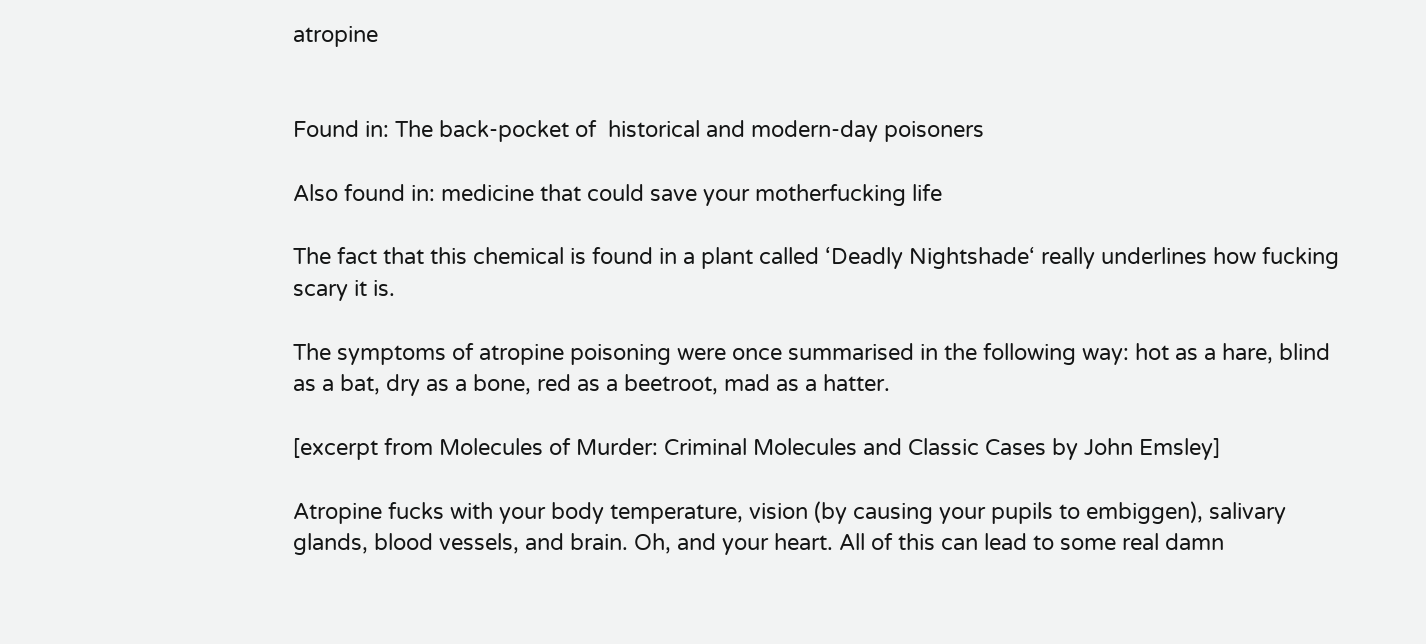atropine


Found in: The back-pocket of  historical and modern-day poisoners

Also found in: medicine that could save your motherfucking life

The fact that this chemical is found in a plant called ‘Deadly Nightshade‘ really underlines how fucking scary it is.

The symptoms of atropine poisoning were once summarised in the following way: hot as a hare, blind as a bat, dry as a bone, red as a beetroot, mad as a hatter.

[excerpt from Molecules of Murder: Criminal Molecules and Classic Cases by John Emsley]

Atropine fucks with your body temperature, vision (by causing your pupils to embiggen), salivary glands, blood vessels, and brain. Oh, and your heart. All of this can lead to some real damn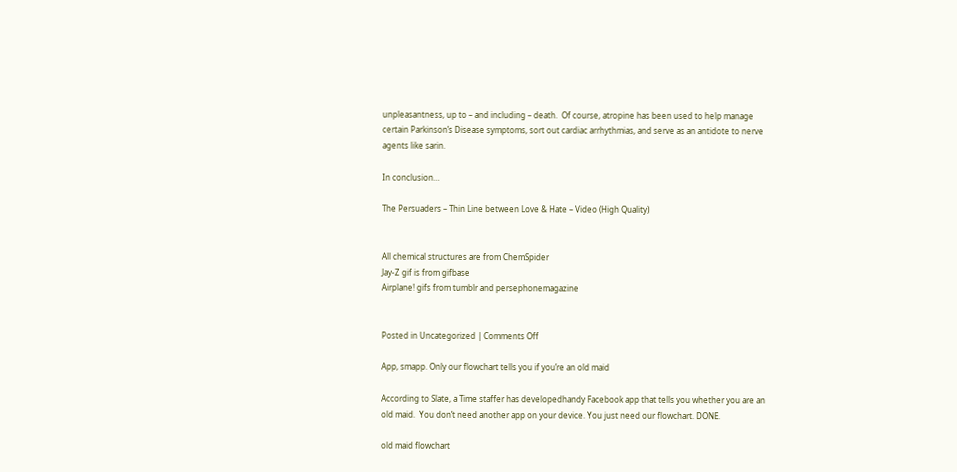unpleasantness, up to – and including – death.  Of course, atropine has been used to help manage certain Parkinson’s Disease symptoms, sort out cardiac arrhythmias, and serve as an antidote to nerve agents like sarin.

In conclusion…

The Persuaders – Thin Line between Love & Hate – Video (High Quality)


All chemical structures are from ChemSpider
Jay-Z gif is from gifbase
Airplane! gifs from tumblr and persephonemagazine


Posted in Uncategorized | Comments Off

App, smapp. Only our flowchart tells you if you’re an old maid

According to Slate, a Time staffer has developedhandy Facebook app that tells you whether you are an old maid.  You don’t need another app on your device. You just need our flowchart. DONE.

old maid flowchart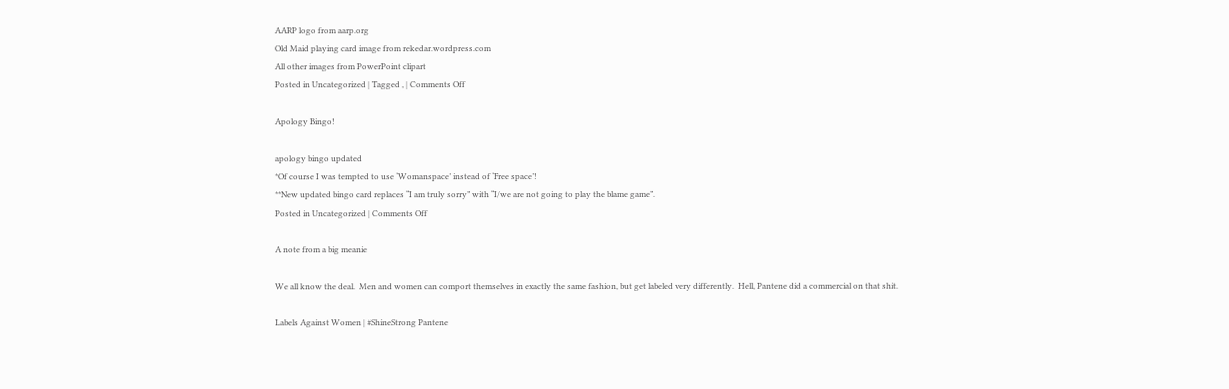AARP logo from aarp.org
Old Maid playing card image from rekedar.wordpress.com
All other images from PowerPoint clipart
Posted in Uncategorized | Tagged , | Comments Off

Apology Bingo!

apology bingo updated
*Of course I was tempted to use ‘Womanspace’ instead of ‘Free space’!
**New updated bingo card replaces “I am truly sorry” with “I/we are not going to play the blame game”.
Posted in Uncategorized | Comments Off

A note from a big meanie

We all know the deal.  Men and women can comport themselves in exactly the same fashion, but get labeled very differently.  Hell, Pantene did a commercial on that shit.

Labels Against Women | #ShineStrong Pantene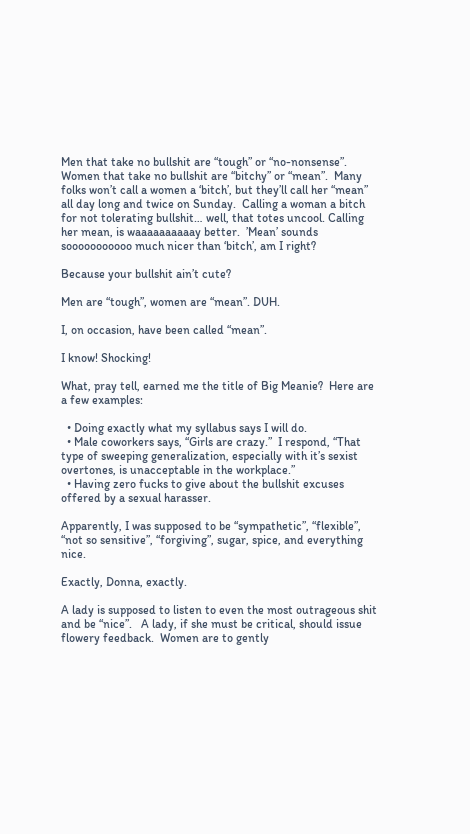Men that take no bullshit are “tough” or “no-nonsense”.  Women that take no bullshit are “bitchy” or “mean”.  Many folks won’t call a women a ‘bitch’, but they’ll call her “mean” all day long and twice on Sunday.  Calling a woman a bitch for not tolerating bullshit… well, that totes uncool. Calling her mean, is waaaaaaaaaay better.  ’Mean’ sounds sooooooooooo much nicer than ‘bitch’, am I right?

Because your bullshit ain’t cute?

Men are “tough”, women are “mean”. DUH.

I, on occasion, have been called “mean”.

I know! Shocking!

What, pray tell, earned me the title of Big Meanie?  Here are a few examples:

  • Doing exactly what my syllabus says I will do.
  • Male coworkers says, “Girls are crazy.”  I respond, “That type of sweeping generalization, especially with it’s sexist overtones, is unacceptable in the workplace.”
  • Having zero fucks to give about the bullshit excuses offered by a sexual harasser.

Apparently, I was supposed to be “sympathetic”, “flexible”, “not so sensitive”, “forgiving”, sugar, spice, and everything nice.

Exactly, Donna, exactly.

A lady is supposed to listen to even the most outrageous shit and be “nice”.   A lady, if she must be critical, should issue flowery feedback.  Women are to gently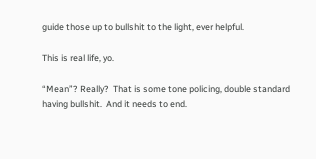guide those up to bullshit to the light, ever helpful.

This is real life, yo.

“Mean”? Really?  That is some tone policing, double standard having bullshit.  And it needs to end.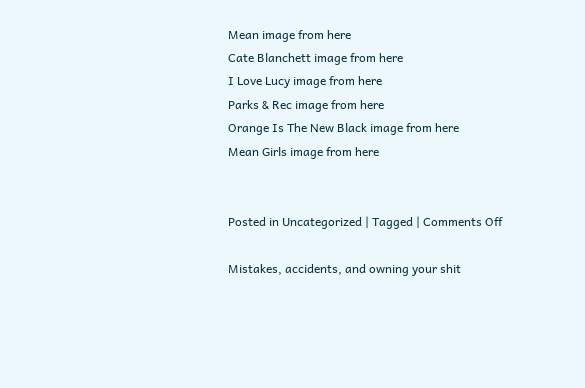Mean image from here
Cate Blanchett image from here
I Love Lucy image from here
Parks & Rec image from here
Orange Is The New Black image from here
Mean Girls image from here


Posted in Uncategorized | Tagged | Comments Off

Mistakes, accidents, and owning your shit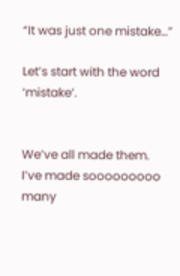“It was just one mistake…”

Let’s start with the word ‘mistake‘.


We’ve all made them.  I’ve made sooooooooo many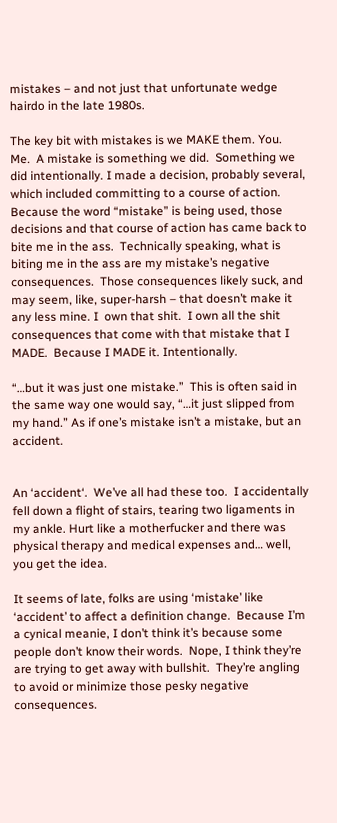mistakes – and not just that unfortunate wedge hairdo in the late 1980s.

The key bit with mistakes is we MAKE them. You.  Me.  A mistake is something we did.  Something we did intentionally. I made a decision, probably several, which included committing to a course of action.  Because the word “mistake” is being used, those decisions and that course of action has came back to bite me in the ass.  Technically speaking, what is biting me in the ass are my mistake’s negative consequences.  Those consequences likely suck, and may seem, like, super-harsh – that doesn’t make it any less mine. I  own that shit.  I own all the shit consequences that come with that mistake that I MADE.  Because I MADE it. Intentionally.

“…but it was just one mistake.”  This is often said in the same way one would say, “…it just slipped from my hand.” As if one’s mistake isn’t a mistake, but an accident.


An ‘accident‘.  We’ve all had these too.  I accidentally fell down a flight of stairs, tearing two ligaments in my ankle. Hurt like a motherfucker and there was physical therapy and medical expenses and… well, you get the idea.

It seems of late, folks are using ‘mistake’ like ‘accident’ to affect a definition change.  Because I’m a cynical meanie, I don’t think it’s because some people don’t know their words.  Nope, I think they’re are trying to get away with bullshit.  They’re angling to avoid or minimize those pesky negative consequences.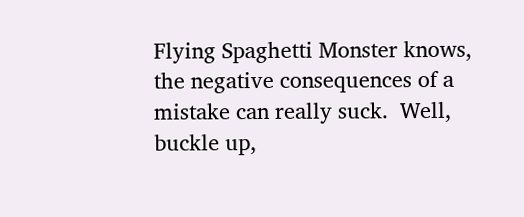Flying Spaghetti Monster knows, the negative consequences of a mistake can really suck.  Well, buckle up,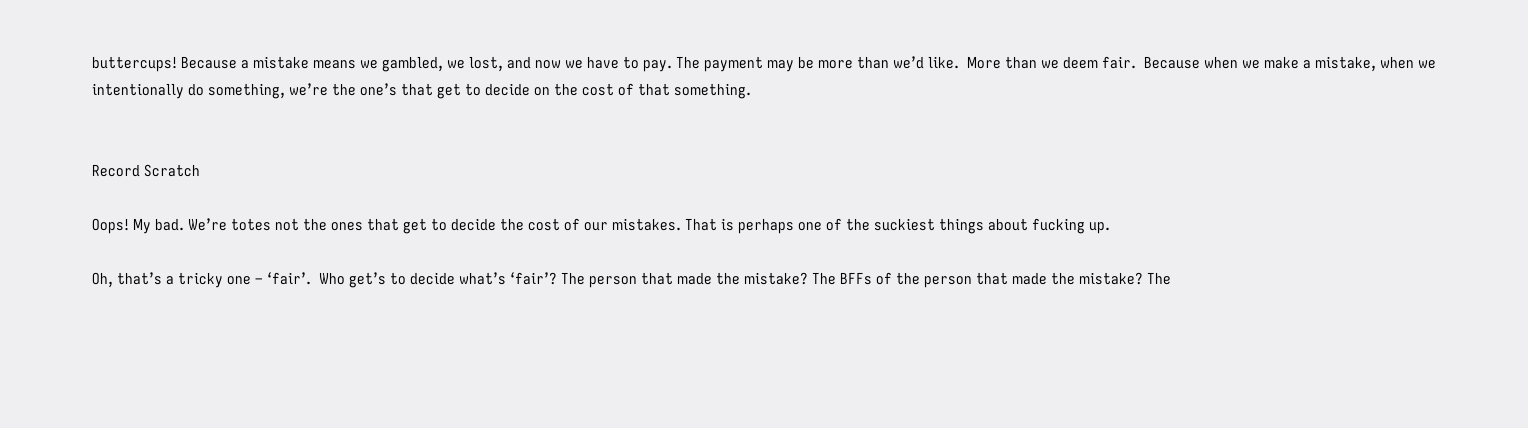buttercups! Because a mistake means we gambled, we lost, and now we have to pay. The payment may be more than we’d like.  More than we deem fair.  Because when we make a mistake, when we intentionally do something, we’re the one’s that get to decide on the cost of that something.


Record Scratch

Oops! My bad. We’re totes not the ones that get to decide the cost of our mistakes. That is perhaps one of the suckiest things about fucking up.

Oh, that’s a tricky one – ‘fair’.  Who get’s to decide what’s ‘fair’? The person that made the mistake? The BFFs of the person that made the mistake? The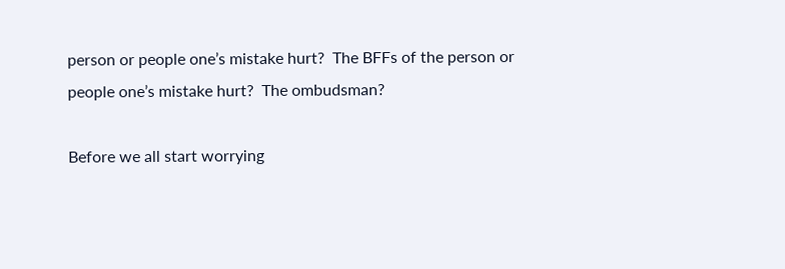person or people one’s mistake hurt?  The BFFs of the person or people one’s mistake hurt?  The ombudsman?

Before we all start worrying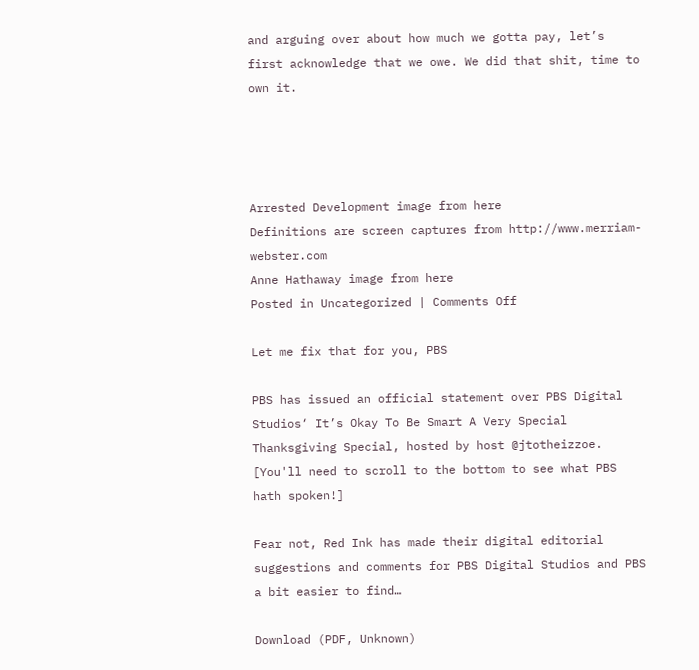and arguing over about how much we gotta pay, let’s first acknowledge that we owe. We did that shit, time to own it.




Arrested Development image from here
Definitions are screen captures from http://www.merriam-webster.com
Anne Hathaway image from here
Posted in Uncategorized | Comments Off

Let me fix that for you, PBS

PBS has issued an official statement over PBS Digital Studios‘ It’s Okay To Be Smart A Very Special Thanksgiving Special, hosted by host @jtotheizzoe.   [You'll need to scroll to the bottom to see what PBS hath spoken!]

Fear not, Red Ink has made their digital editorial suggestions and comments for PBS Digital Studios and PBS a bit easier to find…

Download (PDF, Unknown)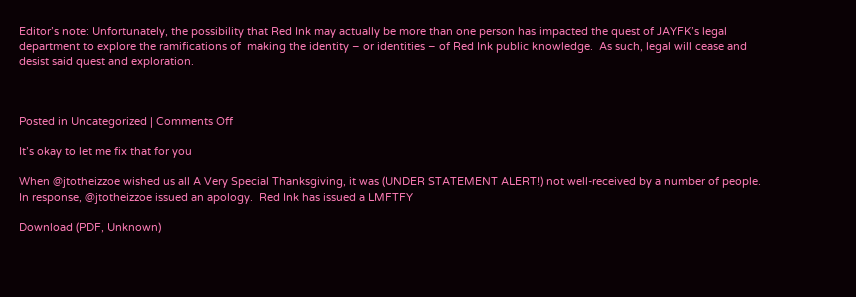Editor’s note: Unfortunately, the possibility that Red Ink may actually be more than one person has impacted the quest of JAYFK’s legal department to explore the ramifications of  making the identity – or identities – of Red Ink public knowledge.  As such, legal will cease and desist said quest and exploration.



Posted in Uncategorized | Comments Off

It’s okay to let me fix that for you

When @jtotheizzoe wished us all A Very Special Thanksgiving, it was (UNDER STATEMENT ALERT!) not well-received by a number of people. In response, @jtotheizzoe issued an apology.  Red Ink has issued a LMFTFY

Download (PDF, Unknown)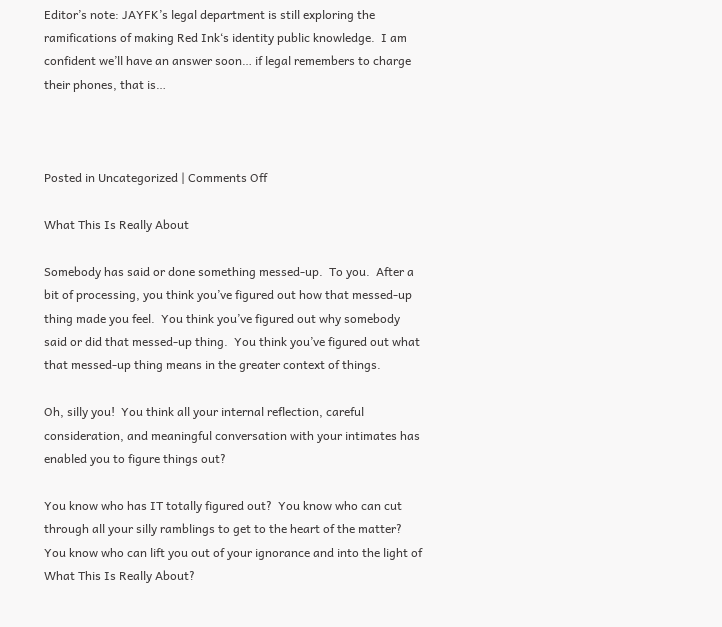Editor’s note: JAYFK’s legal department is still exploring the ramifications of making Red Ink‘s identity public knowledge.  I am confident we’ll have an answer soon… if legal remembers to charge their phones, that is…



Posted in Uncategorized | Comments Off

What This Is Really About

Somebody has said or done something messed-up.  To you.  After a bit of processing, you think you’ve figured out how that messed-up thing made you feel.  You think you’ve figured out why somebody said or did that messed-up thing.  You think you’ve figured out what that messed-up thing means in the greater context of things.

Oh, silly you!  You think all your internal reflection, careful consideration, and meaningful conversation with your intimates has enabled you to figure things out?

You know who has IT totally figured out?  You know who can cut through all your silly ramblings to get to the heart of the matter?  You know who can lift you out of your ignorance and into the light of What This Is Really About?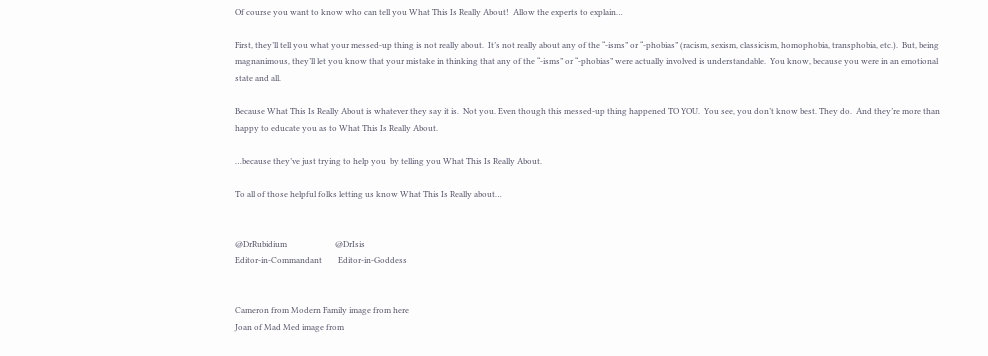Of course you want to know who can tell you What This Is Really About!  Allow the experts to explain…

First, they’ll tell you what your messed-up thing is not really about.  It’s not really about any of the “-isms” or “-phobias” (racism, sexism, classicism, homophobia, transphobia, etc.).  But, being magnanimous, they’ll let you know that your mistake in thinking that any of the “-isms” or “-phobias” were actually involved is understandable.  You know, because you were in an emotional state and all.

Because What This Is Really About is whatever they say it is.  Not you. Even though this messed-up thing happened TO YOU.  You see, you don’t know best. They do.  And they’re more than happy to educate you as to What This Is Really About.

…because they’ve just trying to help you  by telling you What This Is Really About.

To all of those helpful folks letting us know What This Is Really about…


@DrRubidium                        @DrIsis
Editor-in-Commandant        Editor-in-Goddess


Cameron from Modern Family image from here
Joan of Mad Med image from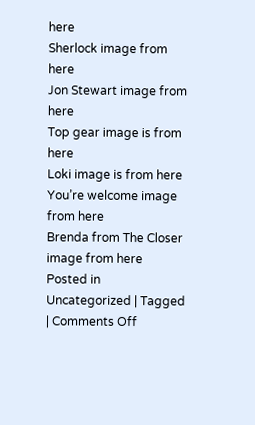here
Sherlock image from here
Jon Stewart image from here
Top gear image is from here
Loki image is from here
You’re welcome image from here
Brenda from The Closer image from here
Posted in Uncategorized | Tagged | Comments Off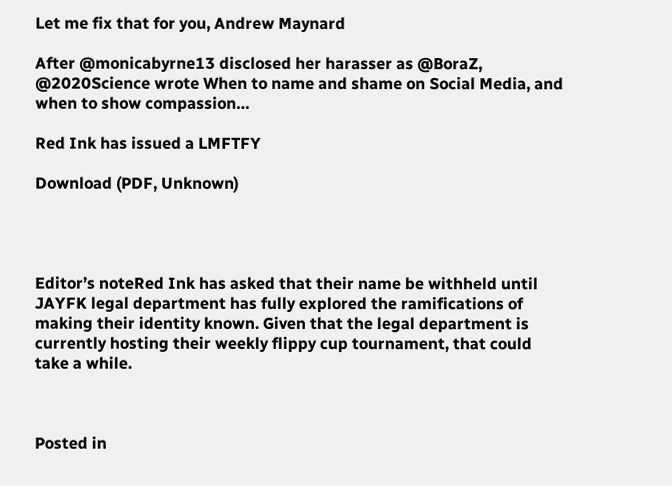Let me fix that for you, Andrew Maynard

After @monicabyrne13 disclosed her harasser as @BoraZ, @2020Science wrote When to name and shame on Social Media, and when to show compassion…

Red Ink has issued a LMFTFY

Download (PDF, Unknown)




Editor’s noteRed Ink has asked that their name be withheld until JAYFK legal department has fully explored the ramifications of making their identity known. Given that the legal department is currently hosting their weekly flippy cup tournament, that could take a while.



Posted in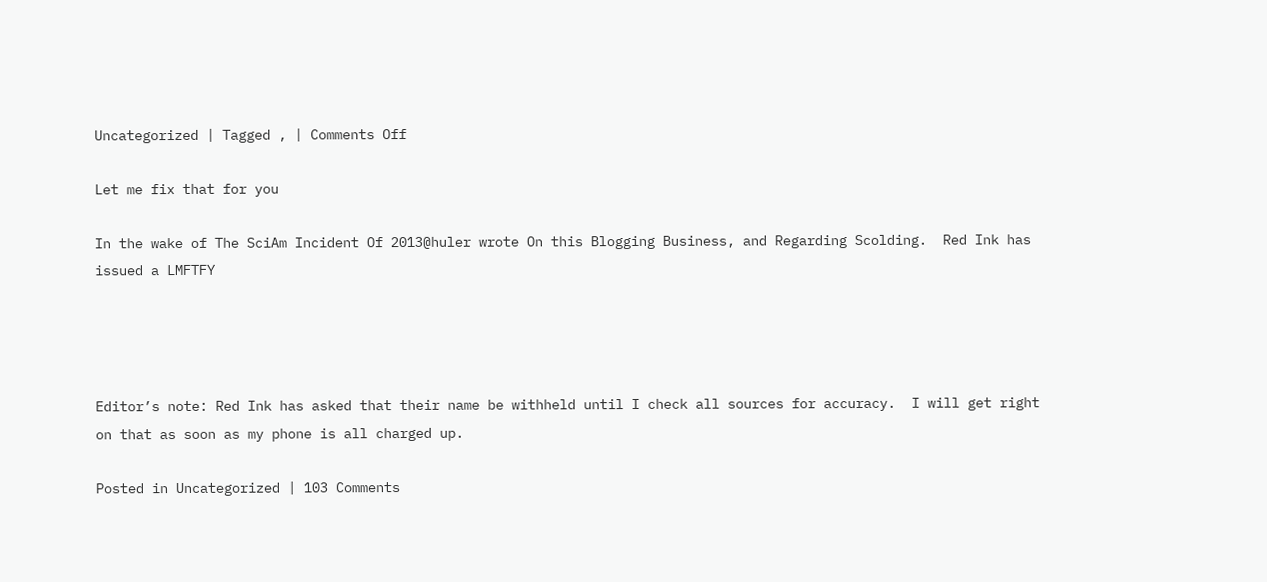Uncategorized | Tagged , | Comments Off

Let me fix that for you

In the wake of The SciAm Incident Of 2013@huler wrote On this Blogging Business, and Regarding Scolding.  Red Ink has issued a LMFTFY




Editor’s note: Red Ink has asked that their name be withheld until I check all sources for accuracy.  I will get right on that as soon as my phone is all charged up.

Posted in Uncategorized | 103 Comments